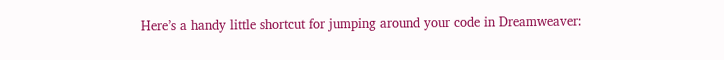Here’s a handy little shortcut for jumping around your code in Dreamweaver: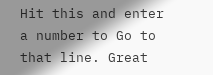Hit this and enter a number to Go to that line. Great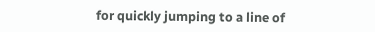for quickly jumping to a line of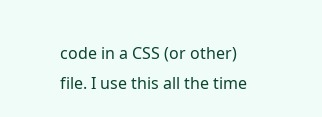code in a CSS (or other) file. I use this all the time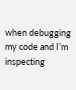when debugging my code and I’m inspecting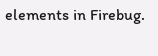elements in Firebug.